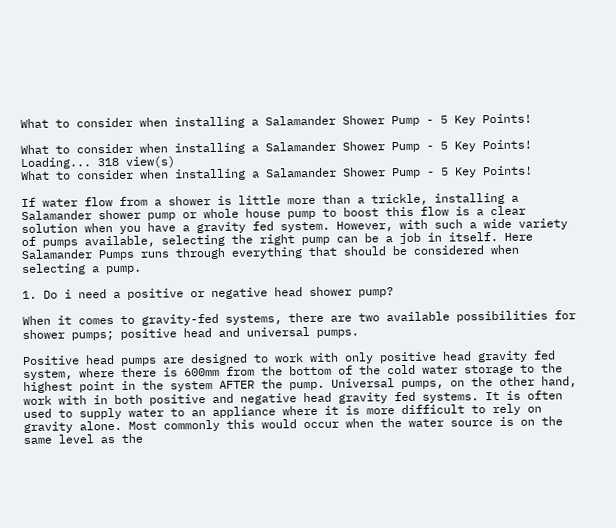What to consider when installing a Salamander Shower Pump - 5 Key Points!

What to consider when installing a Salamander Shower Pump - 5 Key Points!
Loading... 318 view(s)
What to consider when installing a Salamander Shower Pump - 5 Key Points!

If water flow from a shower is little more than a trickle, installing a Salamander shower pump or whole house pump to boost this flow is a clear solution when you have a gravity fed system. However, with such a wide variety of pumps available, selecting the right pump can be a job in itself. Here Salamander Pumps runs through everything that should be considered when selecting a pump.

1. Do i need a positive or negative head shower pump?

When it comes to gravity-fed systems, there are two available possibilities for shower pumps; positive head and universal pumps.

Positive head pumps are designed to work with only positive head gravity fed system, where there is 600mm from the bottom of the cold water storage to the highest point in the system AFTER the pump. Universal pumps, on the other hand, work with in both positive and negative head gravity fed systems. It is often used to supply water to an appliance where it is more difficult to rely on gravity alone. Most commonly this would occur when the water source is on the same level as the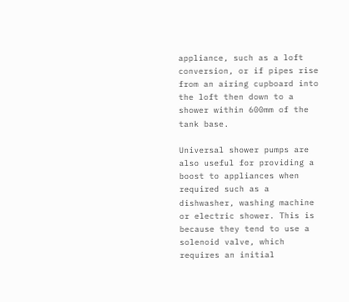appliance, such as a loft conversion, or if pipes rise from an airing cupboard into the loft then down to a shower within 600mm of the tank base.

Universal shower pumps are also useful for providing a boost to appliances when required such as a dishwasher, washing machine or electric shower. This is because they tend to use a solenoid valve, which requires an initial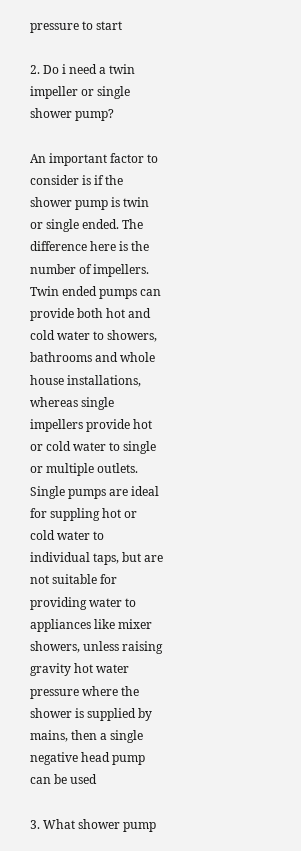pressure to start

2. Do i need a twin impeller or single shower pump?

An important factor to consider is if the shower pump is twin or single ended. The difference here is the number of impellers. Twin ended pumps can provide both hot and cold water to showers, bathrooms and whole house installations, whereas single impellers provide hot or cold water to single or multiple outlets.
Single pumps are ideal for suppling hot or cold water to individual taps, but are not suitable for providing water to appliances like mixer showers, unless raising gravity hot water pressure where the shower is supplied by mains, then a single negative head pump can be used

3. What shower pump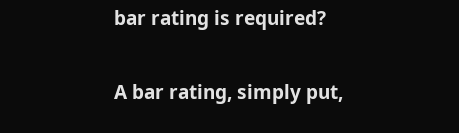bar rating is required?

A bar rating, simply put,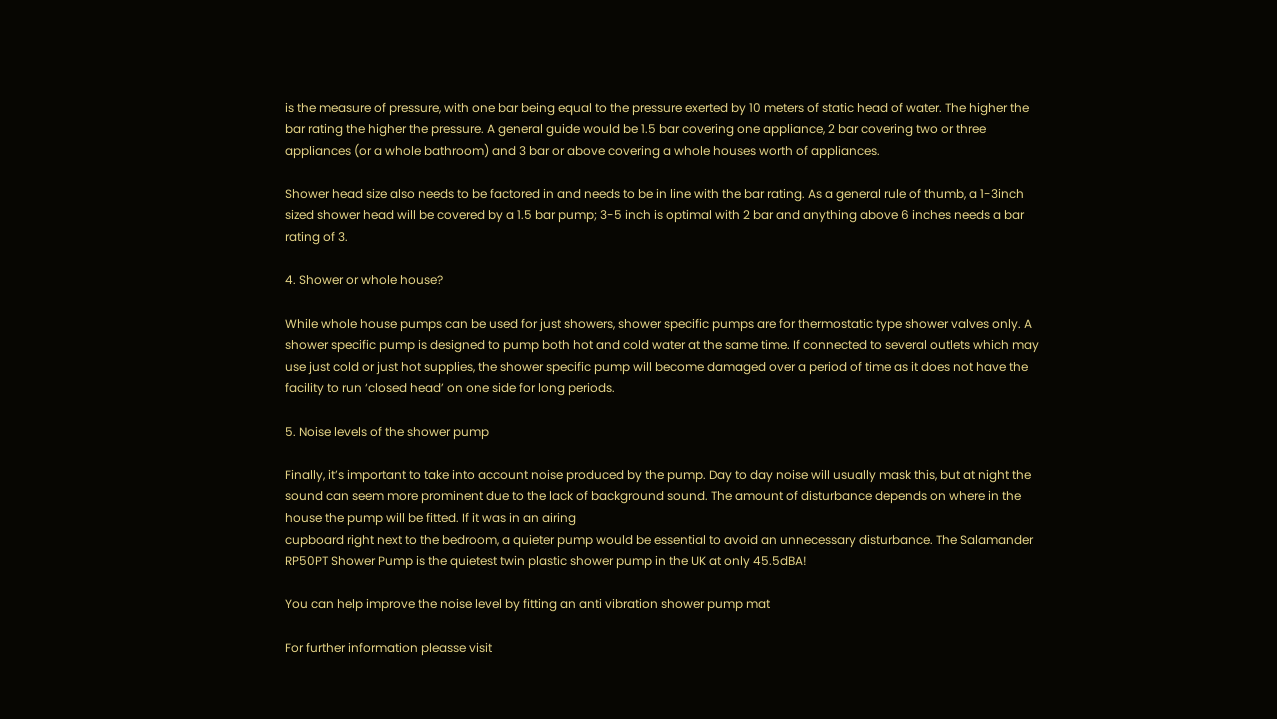is the measure of pressure, with one bar being equal to the pressure exerted by 10 meters of static head of water. The higher the bar rating the higher the pressure. A general guide would be 1.5 bar covering one appliance, 2 bar covering two or three appliances (or a whole bathroom) and 3 bar or above covering a whole houses worth of appliances.

Shower head size also needs to be factored in and needs to be in line with the bar rating. As a general rule of thumb, a 1-3inch sized shower head will be covered by a 1.5 bar pump; 3-5 inch is optimal with 2 bar and anything above 6 inches needs a bar rating of 3.

4. Shower or whole house?

While whole house pumps can be used for just showers, shower specific pumps are for thermostatic type shower valves only. A shower specific pump is designed to pump both hot and cold water at the same time. If connected to several outlets which may use just cold or just hot supplies, the shower specific pump will become damaged over a period of time as it does not have the facility to run ‘closed head’ on one side for long periods.

5. Noise levels of the shower pump

Finally, it’s important to take into account noise produced by the pump. Day to day noise will usually mask this, but at night the sound can seem more prominent due to the lack of background sound. The amount of disturbance depends on where in the house the pump will be fitted. If it was in an airing
cupboard right next to the bedroom, a quieter pump would be essential to avoid an unnecessary disturbance. The Salamander RP50PT Shower Pump is the quietest twin plastic shower pump in the UK at only 45.5dBA!

You can help improve the noise level by fitting an anti vibration shower pump mat

For further information pleasse visit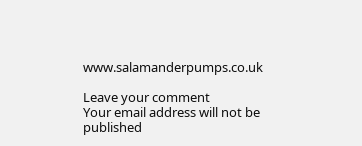www.salamanderpumps.co.uk

Leave your comment
Your email address will not be published